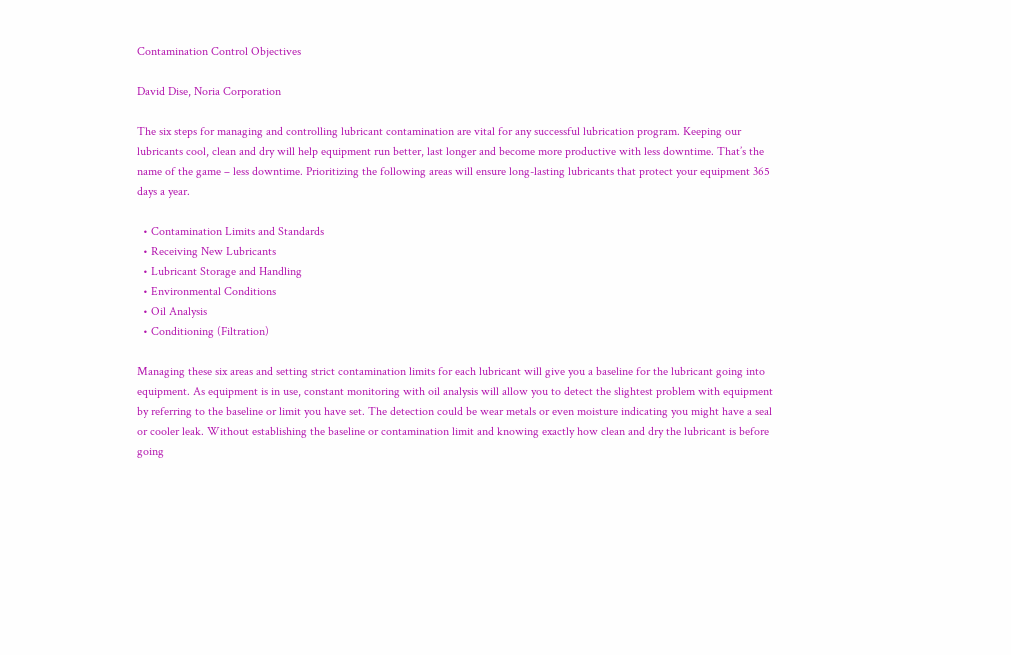Contamination Control Objectives

David Dise, Noria Corporation

The six steps for managing and controlling lubricant contamination are vital for any successful lubrication program. Keeping our lubricants cool, clean and dry will help equipment run better, last longer and become more productive with less downtime. That’s the name of the game – less downtime. Prioritizing the following areas will ensure long-lasting lubricants that protect your equipment 365 days a year.

  • Contamination Limits and Standards
  • Receiving New Lubricants
  • Lubricant Storage and Handling
  • Environmental Conditions
  • Oil Analysis
  • Conditioning (Filtration)

Managing these six areas and setting strict contamination limits for each lubricant will give you a baseline for the lubricant going into equipment. As equipment is in use, constant monitoring with oil analysis will allow you to detect the slightest problem with equipment by referring to the baseline or limit you have set. The detection could be wear metals or even moisture indicating you might have a seal or cooler leak. Without establishing the baseline or contamination limit and knowing exactly how clean and dry the lubricant is before going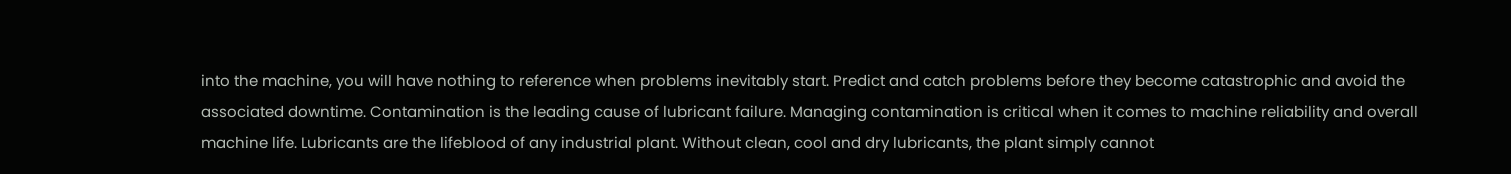into the machine, you will have nothing to reference when problems inevitably start. Predict and catch problems before they become catastrophic and avoid the associated downtime. Contamination is the leading cause of lubricant failure. Managing contamination is critical when it comes to machine reliability and overall machine life. Lubricants are the lifeblood of any industrial plant. Without clean, cool and dry lubricants, the plant simply cannot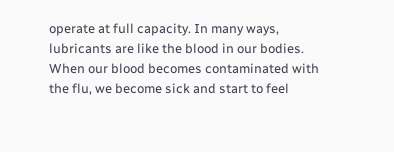operate at full capacity. In many ways, lubricants are like the blood in our bodies. When our blood becomes contaminated with the flu, we become sick and start to feel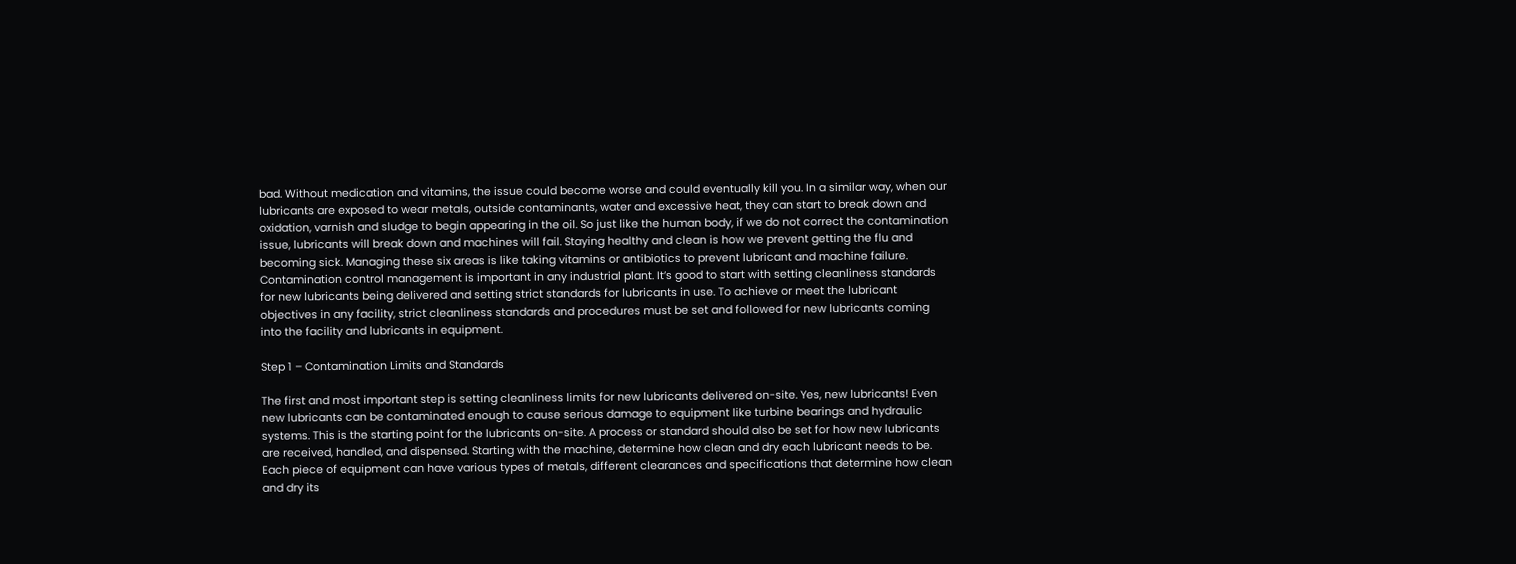bad. Without medication and vitamins, the issue could become worse and could eventually kill you. In a similar way, when our lubricants are exposed to wear metals, outside contaminants, water and excessive heat, they can start to break down and oxidation, varnish and sludge to begin appearing in the oil. So just like the human body, if we do not correct the contamination issue, lubricants will break down and machines will fail. Staying healthy and clean is how we prevent getting the flu and becoming sick. Managing these six areas is like taking vitamins or antibiotics to prevent lubricant and machine failure. Contamination control management is important in any industrial plant. It’s good to start with setting cleanliness standards for new lubricants being delivered and setting strict standards for lubricants in use. To achieve or meet the lubricant objectives in any facility, strict cleanliness standards and procedures must be set and followed for new lubricants coming into the facility and lubricants in equipment.

Step 1 – Contamination Limits and Standards

The first and most important step is setting cleanliness limits for new lubricants delivered on-site. Yes, new lubricants! Even new lubricants can be contaminated enough to cause serious damage to equipment like turbine bearings and hydraulic systems. This is the starting point for the lubricants on-site. A process or standard should also be set for how new lubricants are received, handled, and dispensed. Starting with the machine, determine how clean and dry each lubricant needs to be. Each piece of equipment can have various types of metals, different clearances and specifications that determine how clean and dry its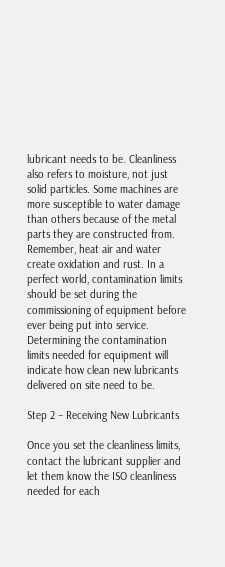lubricant needs to be. Cleanliness also refers to moisture, not just solid particles. Some machines are more susceptible to water damage than others because of the metal parts they are constructed from. Remember, heat air and water create oxidation and rust. In a perfect world, contamination limits should be set during the commissioning of equipment before ever being put into service. Determining the contamination limits needed for equipment will indicate how clean new lubricants delivered on site need to be.

Step 2 – Receiving New Lubricants

Once you set the cleanliness limits, contact the lubricant supplier and let them know the ISO cleanliness needed for each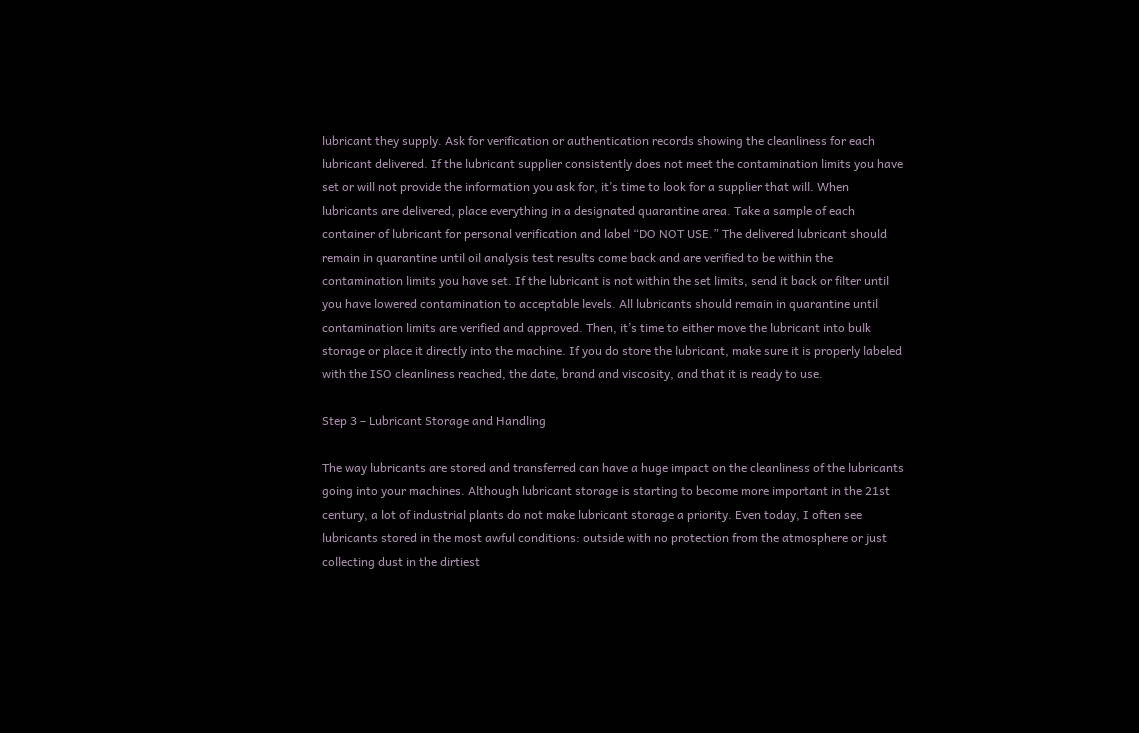lubricant they supply. Ask for verification or authentication records showing the cleanliness for each lubricant delivered. If the lubricant supplier consistently does not meet the contamination limits you have set or will not provide the information you ask for, it’s time to look for a supplier that will. When lubricants are delivered, place everything in a designated quarantine area. Take a sample of each container of lubricant for personal verification and label “DO NOT USE.” The delivered lubricant should remain in quarantine until oil analysis test results come back and are verified to be within the contamination limits you have set. If the lubricant is not within the set limits, send it back or filter until you have lowered contamination to acceptable levels. All lubricants should remain in quarantine until contamination limits are verified and approved. Then, it’s time to either move the lubricant into bulk storage or place it directly into the machine. If you do store the lubricant, make sure it is properly labeled with the ISO cleanliness reached, the date, brand and viscosity, and that it is ready to use.

Step 3 – Lubricant Storage and Handling

The way lubricants are stored and transferred can have a huge impact on the cleanliness of the lubricants going into your machines. Although lubricant storage is starting to become more important in the 21st century, a lot of industrial plants do not make lubricant storage a priority. Even today, I often see lubricants stored in the most awful conditions: outside with no protection from the atmosphere or just collecting dust in the dirtiest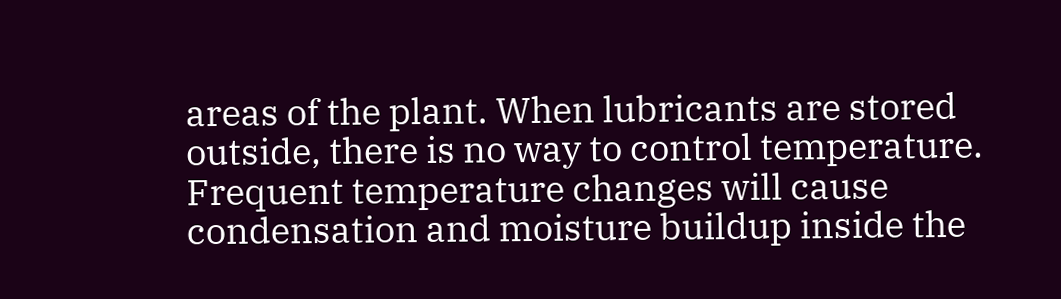areas of the plant. When lubricants are stored outside, there is no way to control temperature. Frequent temperature changes will cause condensation and moisture buildup inside the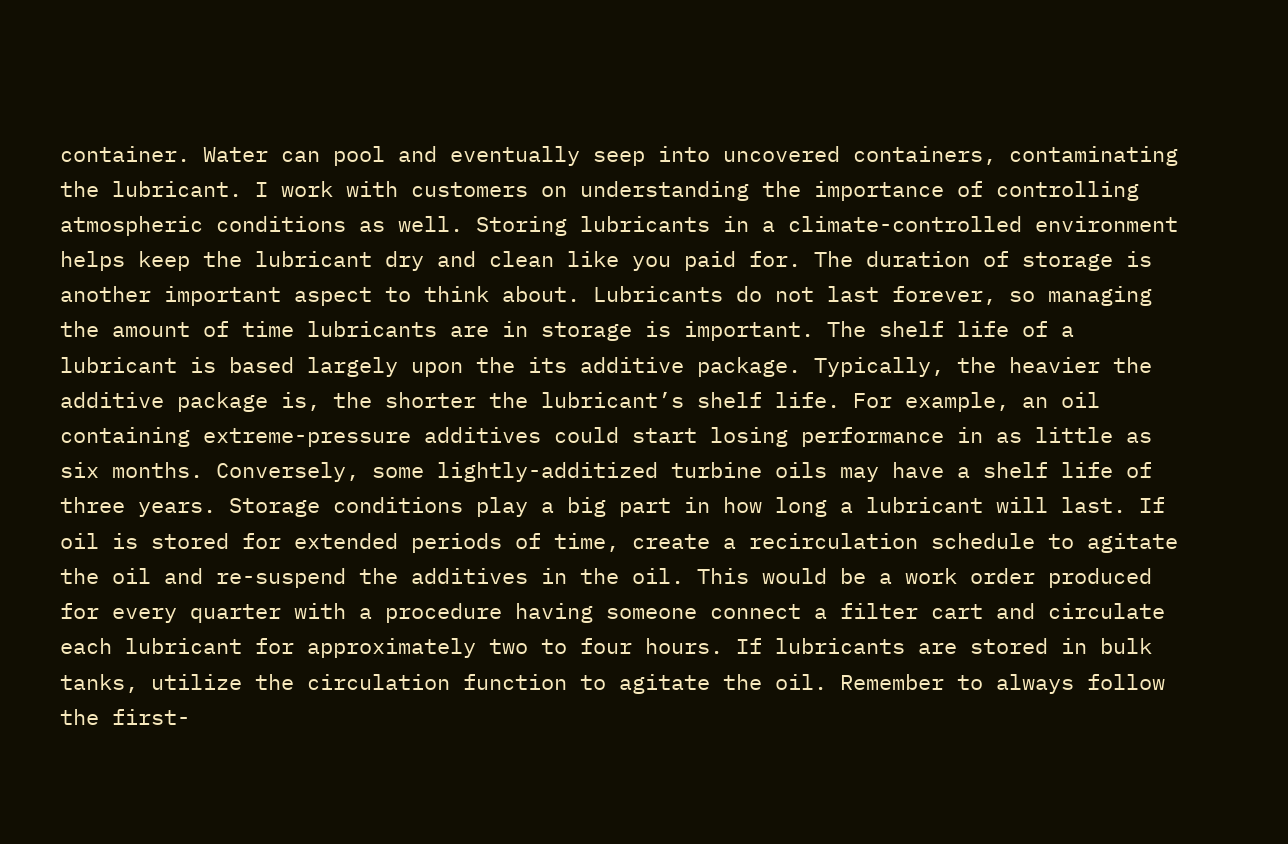container. Water can pool and eventually seep into uncovered containers, contaminating the lubricant. I work with customers on understanding the importance of controlling atmospheric conditions as well. Storing lubricants in a climate-controlled environment helps keep the lubricant dry and clean like you paid for. The duration of storage is another important aspect to think about. Lubricants do not last forever, so managing the amount of time lubricants are in storage is important. The shelf life of a lubricant is based largely upon the its additive package. Typically, the heavier the additive package is, the shorter the lubricant’s shelf life. For example, an oil containing extreme-pressure additives could start losing performance in as little as six months. Conversely, some lightly-additized turbine oils may have a shelf life of three years. Storage conditions play a big part in how long a lubricant will last. If oil is stored for extended periods of time, create a recirculation schedule to agitate the oil and re-suspend the additives in the oil. This would be a work order produced for every quarter with a procedure having someone connect a filter cart and circulate each lubricant for approximately two to four hours. If lubricants are stored in bulk tanks, utilize the circulation function to agitate the oil. Remember to always follow the first-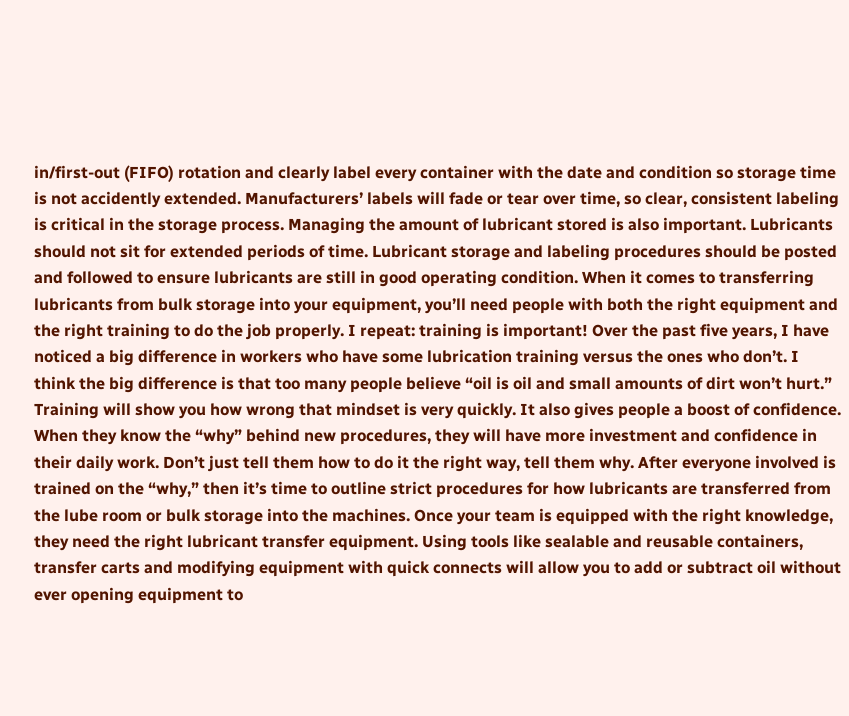in/first-out (FIFO) rotation and clearly label every container with the date and condition so storage time is not accidently extended. Manufacturers’ labels will fade or tear over time, so clear, consistent labeling is critical in the storage process. Managing the amount of lubricant stored is also important. Lubricants should not sit for extended periods of time. Lubricant storage and labeling procedures should be posted and followed to ensure lubricants are still in good operating condition. When it comes to transferring lubricants from bulk storage into your equipment, you’ll need people with both the right equipment and the right training to do the job properly. I repeat: training is important! Over the past five years, I have noticed a big difference in workers who have some lubrication training versus the ones who don’t. I think the big difference is that too many people believe “oil is oil and small amounts of dirt won’t hurt.” Training will show you how wrong that mindset is very quickly. It also gives people a boost of confidence. When they know the “why” behind new procedures, they will have more investment and confidence in their daily work. Don’t just tell them how to do it the right way, tell them why. After everyone involved is trained on the “why,” then it’s time to outline strict procedures for how lubricants are transferred from the lube room or bulk storage into the machines. Once your team is equipped with the right knowledge, they need the right lubricant transfer equipment. Using tools like sealable and reusable containers, transfer carts and modifying equipment with quick connects will allow you to add or subtract oil without ever opening equipment to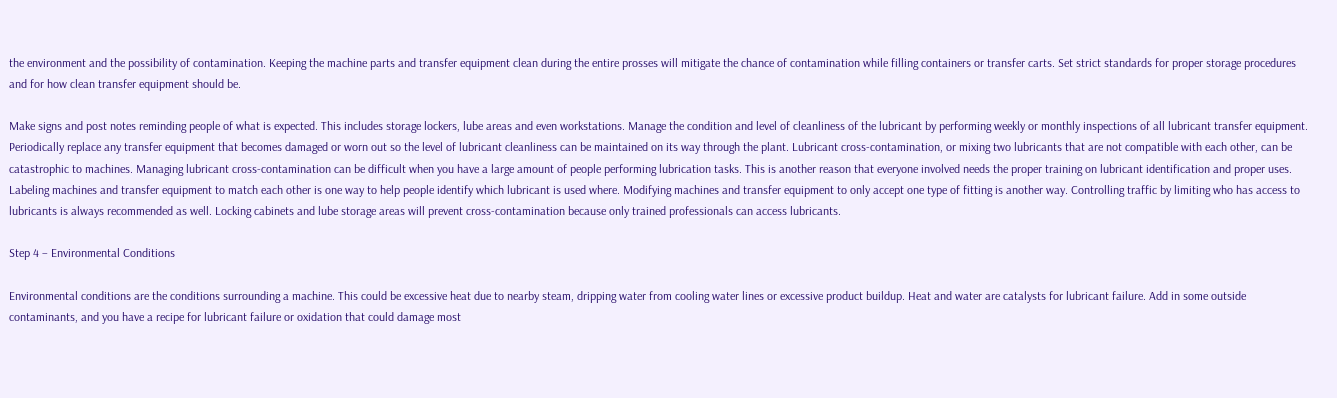the environment and the possibility of contamination. Keeping the machine parts and transfer equipment clean during the entire prosses will mitigate the chance of contamination while filling containers or transfer carts. Set strict standards for proper storage procedures and for how clean transfer equipment should be.

Make signs and post notes reminding people of what is expected. This includes storage lockers, lube areas and even workstations. Manage the condition and level of cleanliness of the lubricant by performing weekly or monthly inspections of all lubricant transfer equipment. Periodically replace any transfer equipment that becomes damaged or worn out so the level of lubricant cleanliness can be maintained on its way through the plant. Lubricant cross-contamination, or mixing two lubricants that are not compatible with each other, can be catastrophic to machines. Managing lubricant cross-contamination can be difficult when you have a large amount of people performing lubrication tasks. This is another reason that everyone involved needs the proper training on lubricant identification and proper uses. Labeling machines and transfer equipment to match each other is one way to help people identify which lubricant is used where. Modifying machines and transfer equipment to only accept one type of fitting is another way. Controlling traffic by limiting who has access to lubricants is always recommended as well. Locking cabinets and lube storage areas will prevent cross-contamination because only trained professionals can access lubricants.

Step 4 – Environmental Conditions

Environmental conditions are the conditions surrounding a machine. This could be excessive heat due to nearby steam, dripping water from cooling water lines or excessive product buildup. Heat and water are catalysts for lubricant failure. Add in some outside contaminants, and you have a recipe for lubricant failure or oxidation that could damage most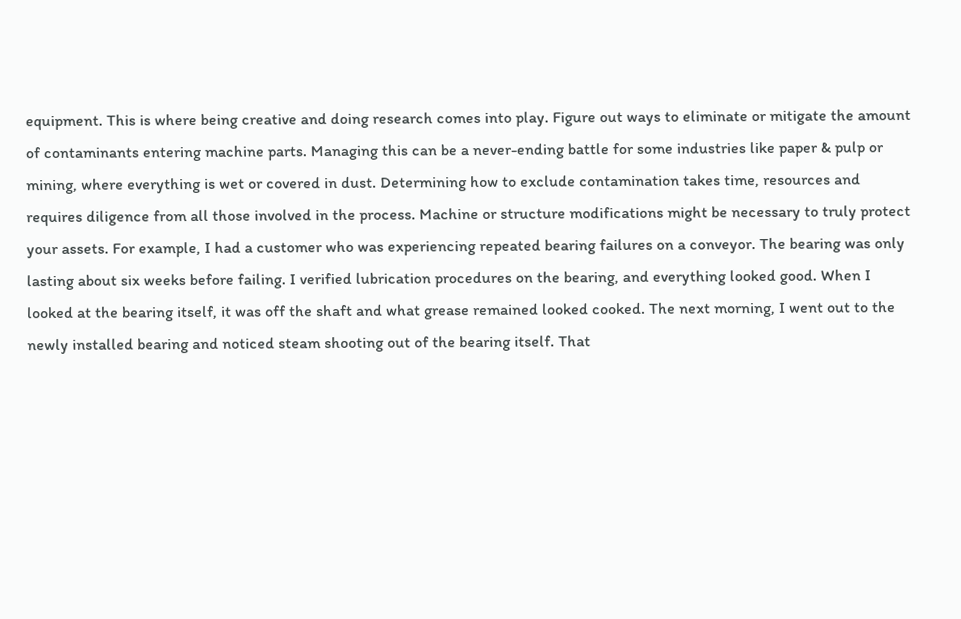equipment. This is where being creative and doing research comes into play. Figure out ways to eliminate or mitigate the amount of contaminants entering machine parts. Managing this can be a never-ending battle for some industries like paper & pulp or mining, where everything is wet or covered in dust. Determining how to exclude contamination takes time, resources and requires diligence from all those involved in the process. Machine or structure modifications might be necessary to truly protect your assets. For example, I had a customer who was experiencing repeated bearing failures on a conveyor. The bearing was only lasting about six weeks before failing. I verified lubrication procedures on the bearing, and everything looked good. When I looked at the bearing itself, it was off the shaft and what grease remained looked cooked. The next morning, I went out to the newly installed bearing and noticed steam shooting out of the bearing itself. That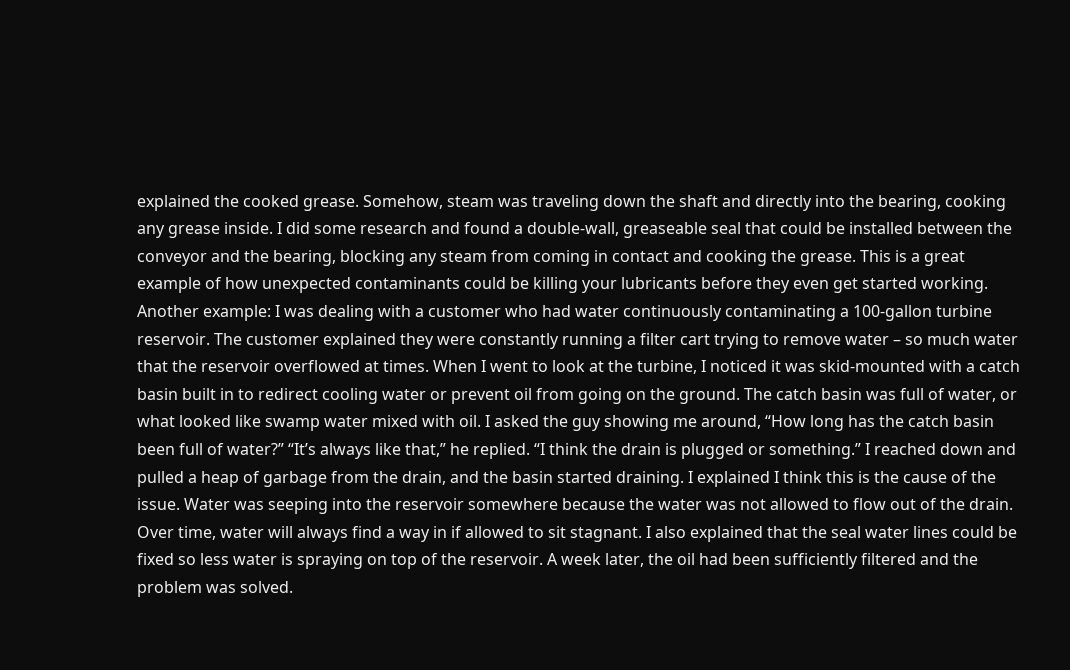explained the cooked grease. Somehow, steam was traveling down the shaft and directly into the bearing, cooking any grease inside. I did some research and found a double-wall, greaseable seal that could be installed between the conveyor and the bearing, blocking any steam from coming in contact and cooking the grease. This is a great example of how unexpected contaminants could be killing your lubricants before they even get started working. Another example: I was dealing with a customer who had water continuously contaminating a 100-gallon turbine reservoir. The customer explained they were constantly running a filter cart trying to remove water – so much water that the reservoir overflowed at times. When I went to look at the turbine, I noticed it was skid-mounted with a catch basin built in to redirect cooling water or prevent oil from going on the ground. The catch basin was full of water, or what looked like swamp water mixed with oil. I asked the guy showing me around, “How long has the catch basin been full of water?” “It’s always like that,” he replied. “I think the drain is plugged or something.” I reached down and pulled a heap of garbage from the drain, and the basin started draining. I explained I think this is the cause of the issue. Water was seeping into the reservoir somewhere because the water was not allowed to flow out of the drain. Over time, water will always find a way in if allowed to sit stagnant. I also explained that the seal water lines could be fixed so less water is spraying on top of the reservoir. A week later, the oil had been sufficiently filtered and the problem was solved.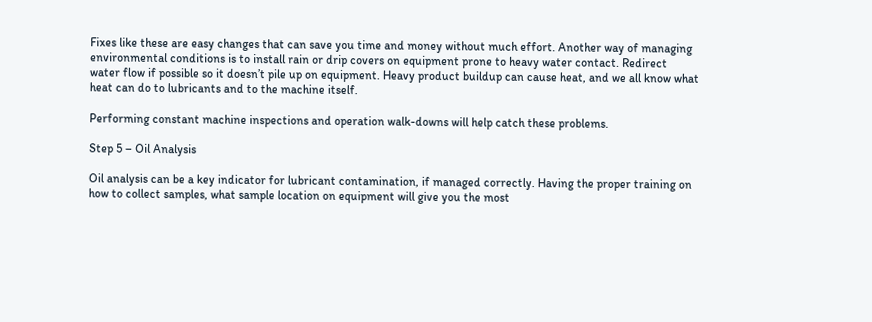Fixes like these are easy changes that can save you time and money without much effort. Another way of managing environmental conditions is to install rain or drip covers on equipment prone to heavy water contact. Redirect water flow if possible so it doesn’t pile up on equipment. Heavy product buildup can cause heat, and we all know what heat can do to lubricants and to the machine itself.

Performing constant machine inspections and operation walk-downs will help catch these problems.

Step 5 – Oil Analysis

Oil analysis can be a key indicator for lubricant contamination, if managed correctly. Having the proper training on how to collect samples, what sample location on equipment will give you the most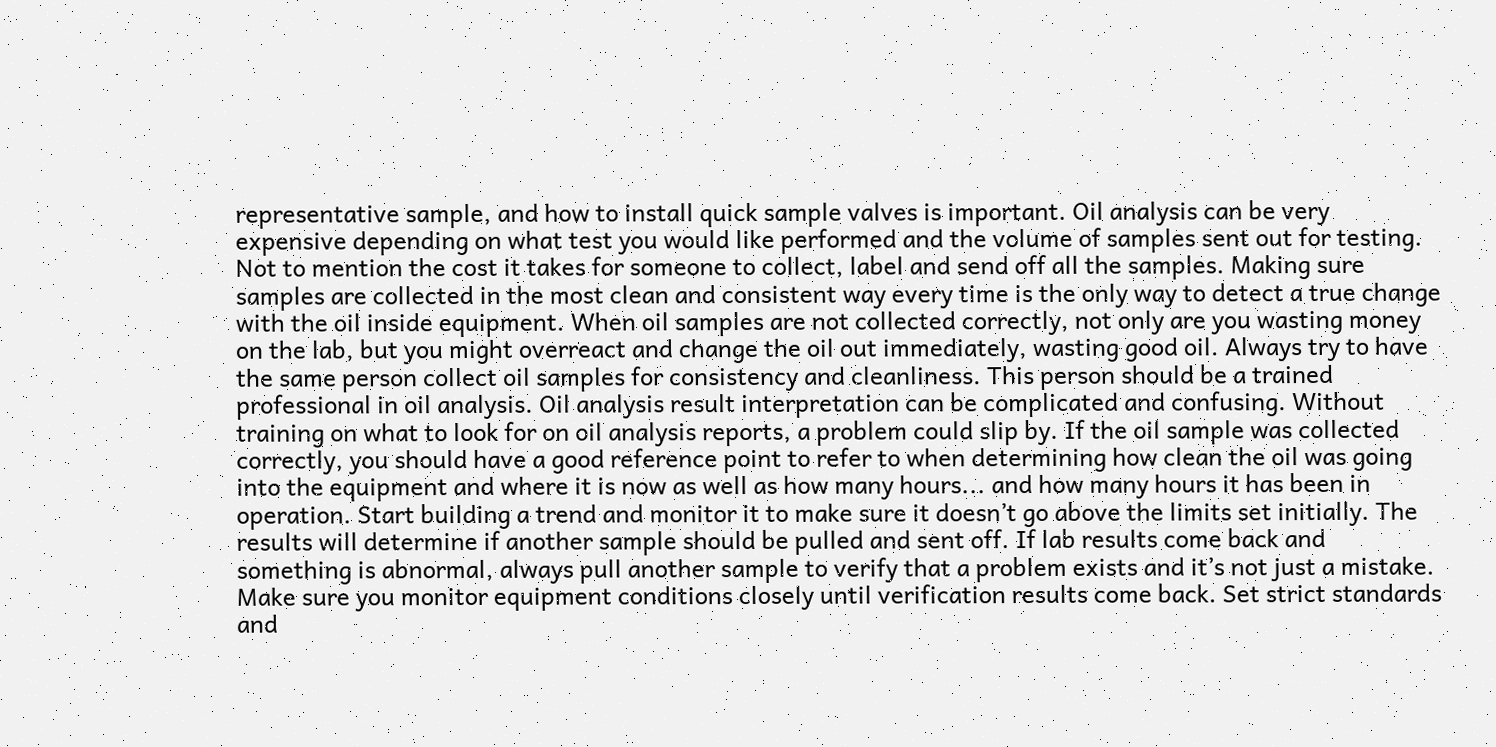representative sample, and how to install quick sample valves is important. Oil analysis can be very expensive depending on what test you would like performed and the volume of samples sent out for testing. Not to mention the cost it takes for someone to collect, label and send off all the samples. Making sure samples are collected in the most clean and consistent way every time is the only way to detect a true change with the oil inside equipment. When oil samples are not collected correctly, not only are you wasting money on the lab, but you might overreact and change the oil out immediately, wasting good oil. Always try to have the same person collect oil samples for consistency and cleanliness. This person should be a trained professional in oil analysis. Oil analysis result interpretation can be complicated and confusing. Without training on what to look for on oil analysis reports, a problem could slip by. If the oil sample was collected correctly, you should have a good reference point to refer to when determining how clean the oil was going into the equipment and where it is now as well as how many hours... and how many hours it has been in operation. Start building a trend and monitor it to make sure it doesn’t go above the limits set initially. The results will determine if another sample should be pulled and sent off. If lab results come back and something is abnormal, always pull another sample to verify that a problem exists and it’s not just a mistake. Make sure you monitor equipment conditions closely until verification results come back. Set strict standards and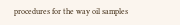procedures for the way oil samples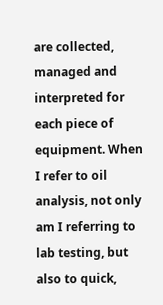are collected, managed and interpreted for each piece of equipment. When I refer to oil analysis, not only am I referring to lab testing, but also to quick,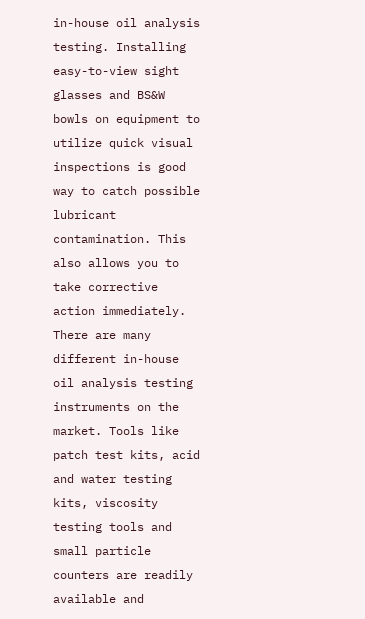in-house oil analysis testing. Installing easy-to-view sight glasses and BS&W bowls on equipment to utilize quick visual inspections is good way to catch possible lubricant contamination. This also allows you to take corrective action immediately. There are many different in-house oil analysis testing instruments on the market. Tools like patch test kits, acid and water testing kits, viscosity testing tools and small particle counters are readily available and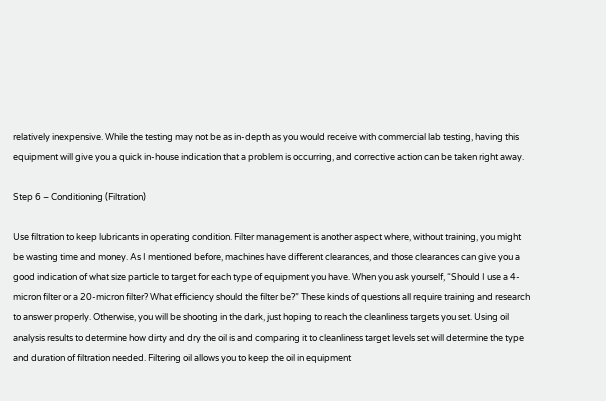relatively inexpensive. While the testing may not be as in-depth as you would receive with commercial lab testing, having this equipment will give you a quick in-house indication that a problem is occurring, and corrective action can be taken right away.

Step 6 – Conditioning (Filtration)

Use filtration to keep lubricants in operating condition. Filter management is another aspect where, without training, you might be wasting time and money. As I mentioned before, machines have different clearances, and those clearances can give you a good indication of what size particle to target for each type of equipment you have. When you ask yourself, “Should I use a 4-micron filter or a 20-micron filter? What efficiency should the filter be?” These kinds of questions all require training and research to answer properly. Otherwise, you will be shooting in the dark, just hoping to reach the cleanliness targets you set. Using oil analysis results to determine how dirty and dry the oil is and comparing it to cleanliness target levels set will determine the type and duration of filtration needed. Filtering oil allows you to keep the oil in equipment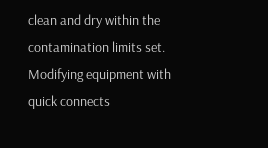clean and dry within the contamination limits set. Modifying equipment with quick connects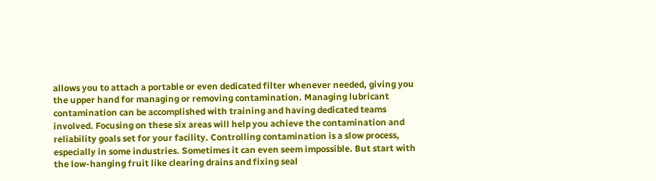allows you to attach a portable or even dedicated filter whenever needed, giving you the upper hand for managing or removing contamination. Managing lubricant contamination can be accomplished with training and having dedicated teams involved. Focusing on these six areas will help you achieve the contamination and reliability goals set for your facility. Controlling contamination is a slow process, especially in some industries. Sometimes it can even seem impossible. But start with the low-hanging fruit like clearing drains and fixing seal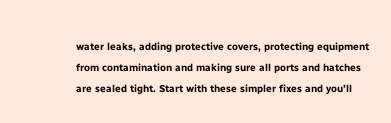water leaks, adding protective covers, protecting equipment from contamination and making sure all ports and hatches are sealed tight. Start with these simpler fixes and you’ll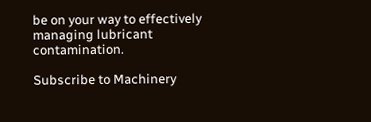be on your way to effectively managing lubricant contamination.

Subscribe to Machinery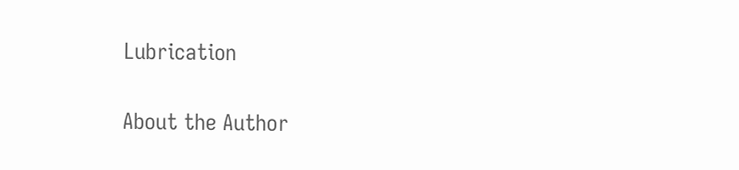Lubrication

About the Author